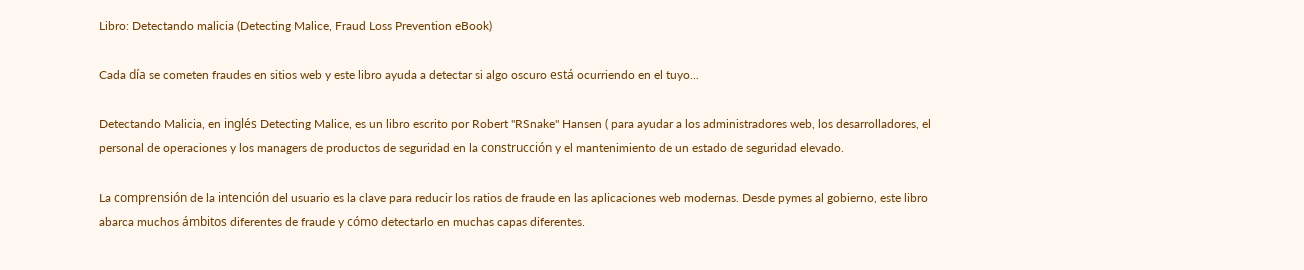Libro: Detectando malicia (Detecting Malice, Fraud Loss Prevention eBook)

Cada día se cometen fraudes en sitios web y este libro ayuda a detectar si algo oscuro está ocurriendo en el tuyo...

Detectando Malicia, en inglés Detecting Malice, es un libro escrito por Robert "RSnake" Hansen ( para ayudar a los administradores web, los desarrolladores, el personal de operaciones y los managers de productos de seguridad en la construcción y el mantenimiento de un estado de seguridad elevado.

La comprensión de la intención del usuario es la clave para reducir los ratios de fraude en las aplicaciones web modernas. Desde pymes al gobierno, este libro abarca muchos ámbitos diferentes de fraude y cómo detectarlo en muchas capas diferentes.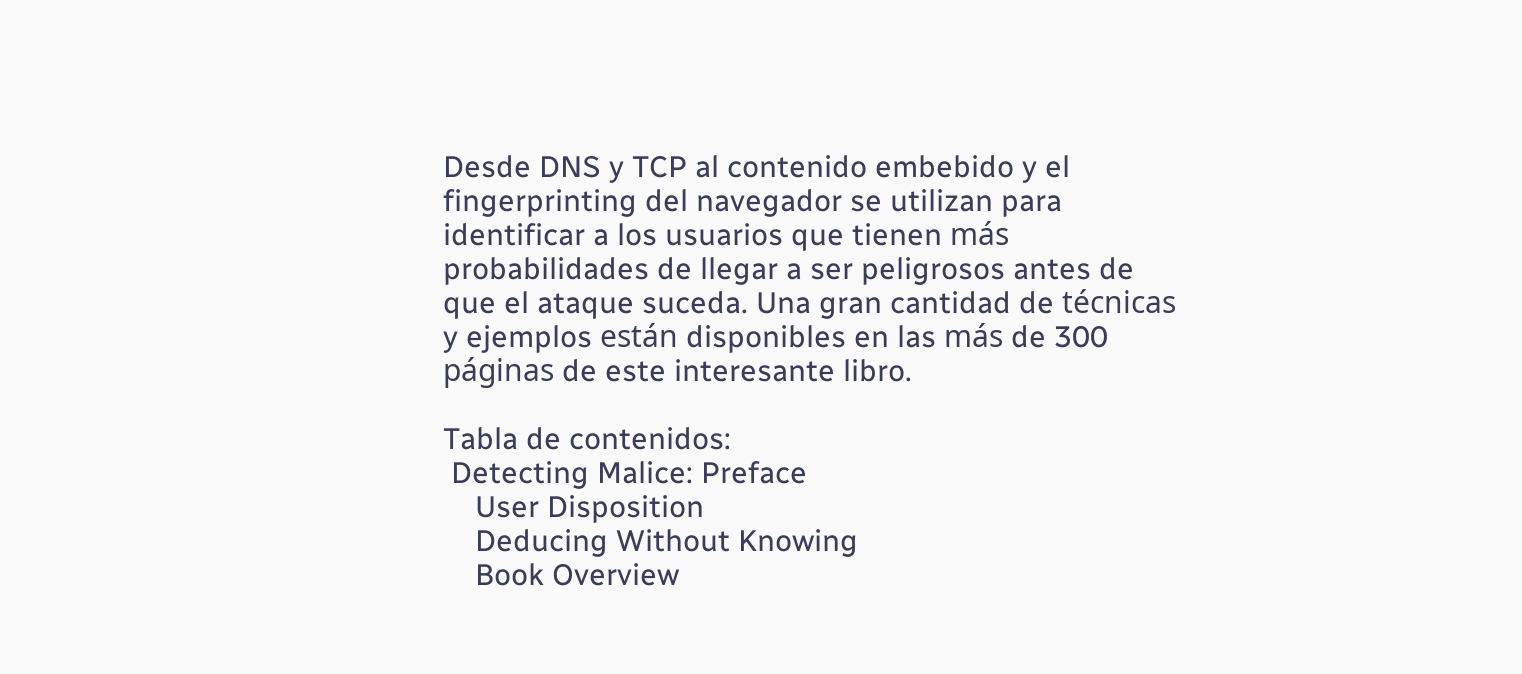Desde DNS y TCP al contenido embebido y el fingerprinting del navegador se utilizan para identificar a los usuarios que tienen más probabilidades de llegar a ser peligrosos antes de que el ataque suceda. Una gran cantidad de técnicas y ejemplos están disponibles en las más de 300 páginas de este interesante libro.

Tabla de contenidos:
 Detecting Malice: Preface
    User Disposition
    Deducing Without Knowing
    Book Overview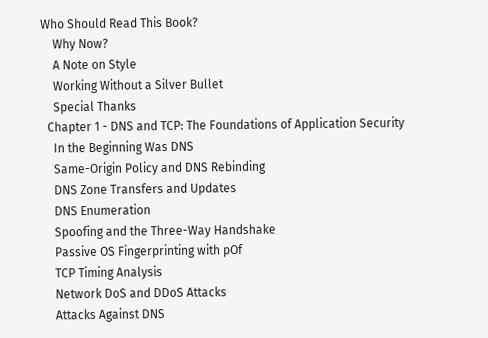Who Should Read This Book?
    Why Now?
    A Note on Style
    Working Without a Silver Bullet
    Special Thanks
  Chapter 1 - DNS and TCP: The Foundations of Application Security
    In the Beginning Was DNS
    Same-Origin Policy and DNS Rebinding
    DNS Zone Transfers and Updates
    DNS Enumeration
    Spoofing and the Three-Way Handshake
    Passive OS Fingerprinting with pOf
    TCP Timing Analysis
    Network DoS and DDoS Attacks
    Attacks Against DNS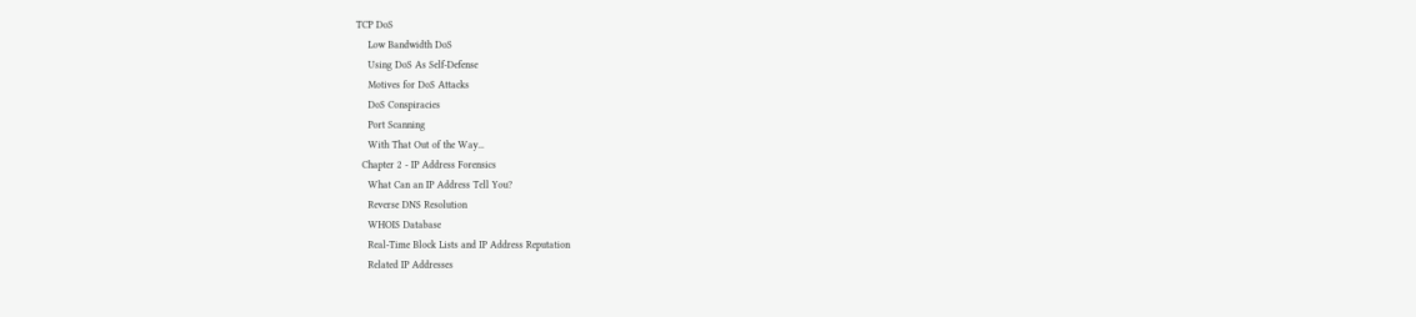TCP DoS
    Low Bandwidth DoS
    Using DoS As Self-Defense
    Motives for DoS Attacks
    DoS Conspiracies
    Port Scanning
    With That Out of the Way...
  Chapter 2 - IP Address Forensics
    What Can an IP Address Tell You?
    Reverse DNS Resolution
    WHOIS Database
    Real-Time Block Lists and IP Address Reputation
    Related IP Addresses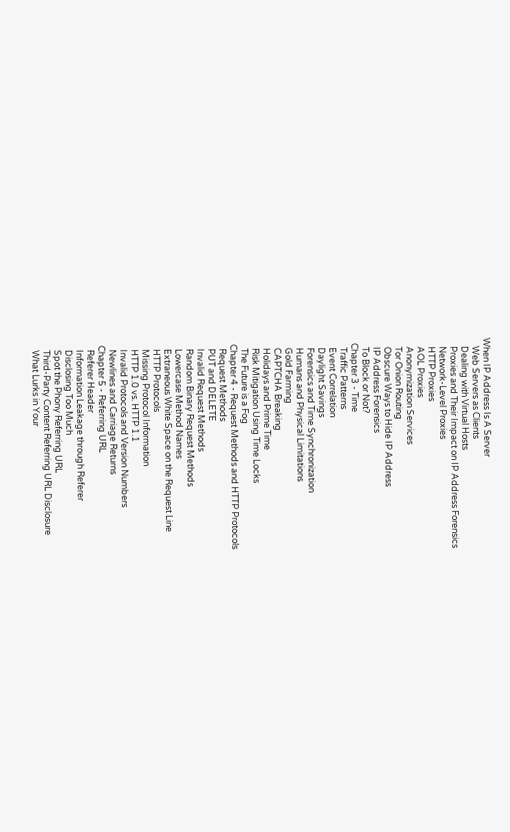When IP Address Is A Server
    Web Servers as Clients
    Dealing with Virtual Hosts
    Proxies and Their Impact on IP Address Forensics
    Network-Level Proxies
    HTTP Proxies
    AOL Proxies
    Anonymization Services
    Tor Onion Routing
    Obscure Ways to Hide IP Address
    IP Address Forensics
    To Block or Not?
  Chapter 3 - Time
    Traffic Patterns
    Event Correlation
    Daylight Savings
    Forensics and Time Synchronization
    Humans and Physical Limitations
    Gold Farming
    CAPTCHA Breaking
    Holidays and Prime Time
    Risk Mitigation Using Time Locks
    The Future is a Fog
  Chapter 4 - Request Methods and HTTP Protocols
    Request Methods
    PUT and DELETE
    Invalid Request Methods
    Random Binary Request Methods
    Lowercase Method Names
    Extraneous White Space on the Request Line
    HTTP Protocols
    Missing Protocol Information
    HTTP 1.0 vs. HTTP 1.1
    Invalid Protocols and Version Numbers
    Newlines and Carriage Returns
  Chapter 5 - Referring URL
    Referer Header
    Information Leakage through Referer
    Disclosing Too Much
    Spot the Phony Referring URL
    Third-Party Content Referring URL Disclosure
    What Lurks in Your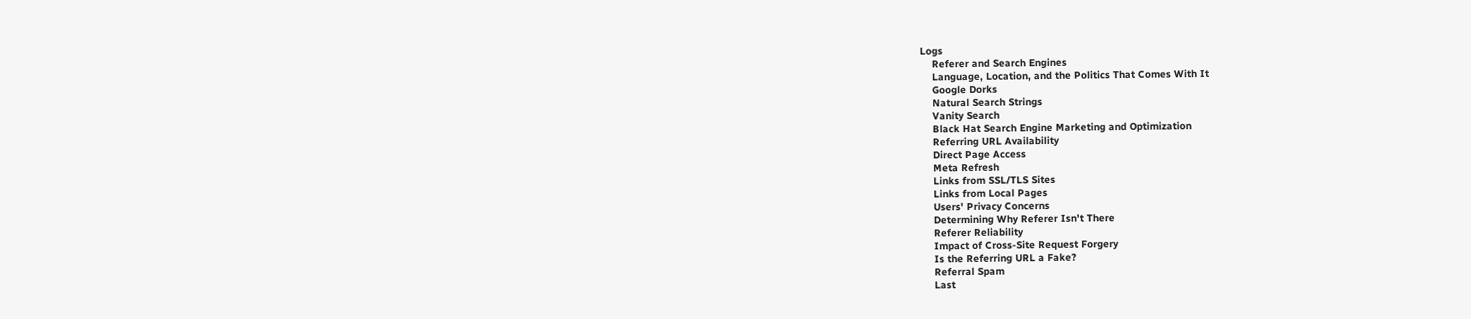Logs
    Referer and Search Engines
    Language, Location, and the Politics That Comes With It
    Google Dorks
    Natural Search Strings
    Vanity Search
    Black Hat Search Engine Marketing and Optimization
    Referring URL Availability
    Direct Page Access
    Meta Refresh
    Links from SSL/TLS Sites
    Links from Local Pages
    Users' Privacy Concerns
    Determining Why Referer Isn't There
    Referer Reliability
    Impact of Cross-Site Request Forgery
    Is the Referring URL a Fake?
    Referral Spam
    Last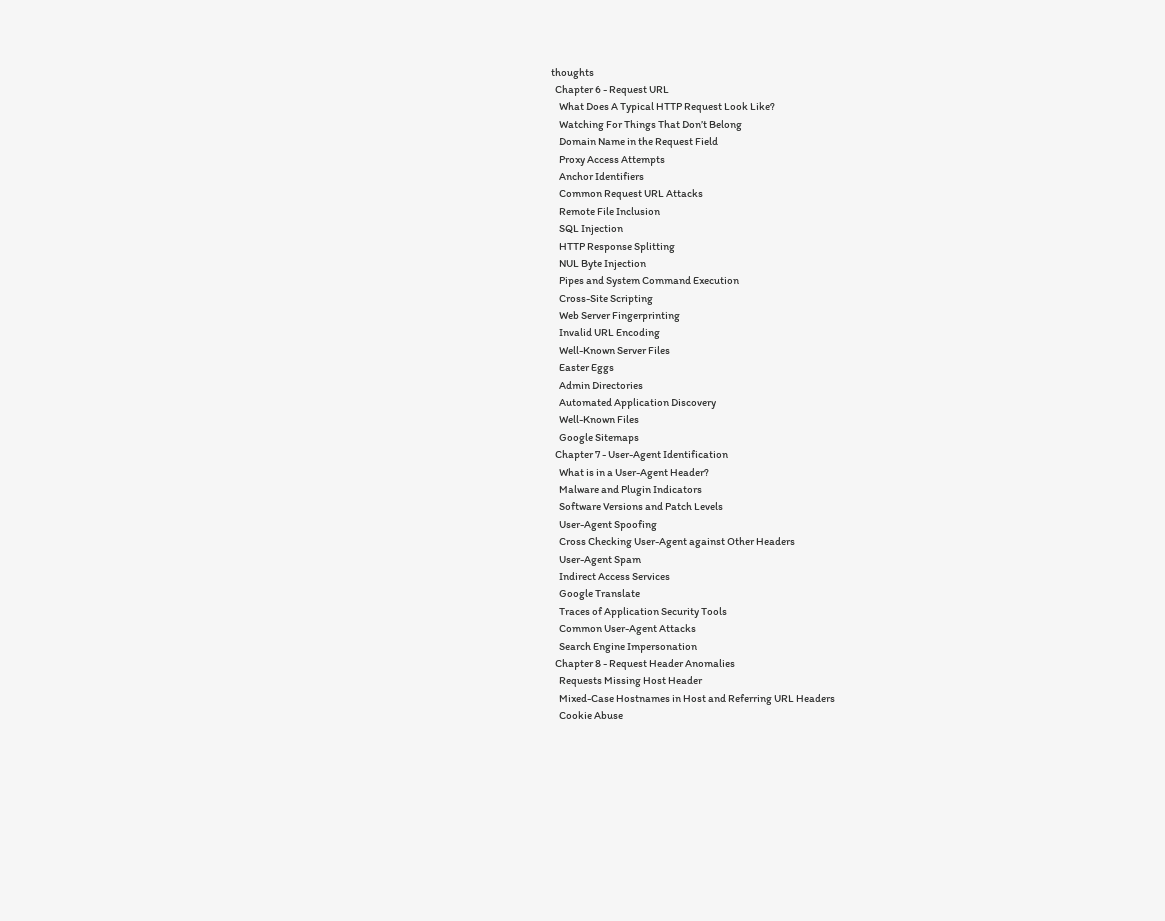thoughts
  Chapter 6 - Request URL
    What Does A Typical HTTP Request Look Like?
    Watching For Things That Don’t Belong
    Domain Name in the Request Field
    Proxy Access Attempts
    Anchor Identifiers
    Common Request URL Attacks
    Remote File Inclusion
    SQL Injection
    HTTP Response Splitting
    NUL Byte Injection
    Pipes and System Command Execution
    Cross-Site Scripting
    Web Server Fingerprinting
    Invalid URL Encoding
    Well-Known Server Files
    Easter Eggs
    Admin Directories
    Automated Application Discovery
    Well-Known Files
    Google Sitemaps
  Chapter 7 - User-Agent Identification
    What is in a User-Agent Header?
    Malware and Plugin Indicators
    Software Versions and Patch Levels
    User-Agent Spoofing
    Cross Checking User-Agent against Other Headers
    User-Agent Spam
    Indirect Access Services
    Google Translate
    Traces of Application Security Tools
    Common User-Agent Attacks
    Search Engine Impersonation
  Chapter 8 - Request Header Anomalies
    Requests Missing Host Header
    Mixed-Case Hostnames in Host and Referring URL Headers
    Cookie Abuse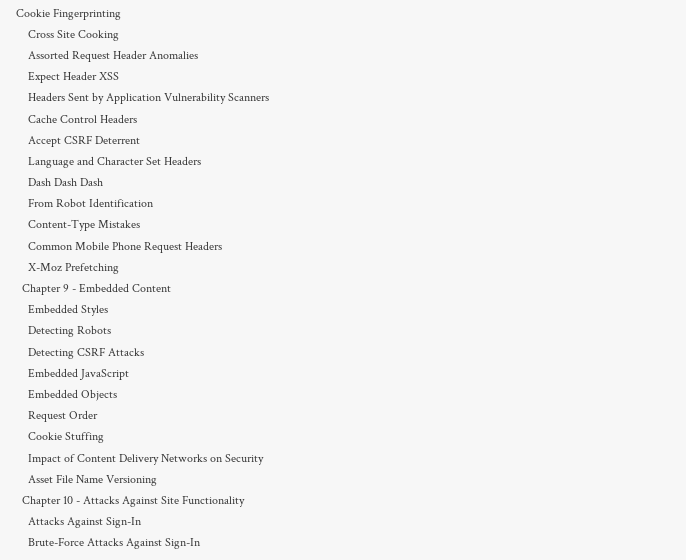Cookie Fingerprinting
    Cross Site Cooking
    Assorted Request Header Anomalies
    Expect Header XSS
    Headers Sent by Application Vulnerability Scanners
    Cache Control Headers
    Accept CSRF Deterrent
    Language and Character Set Headers
    Dash Dash Dash
    From Robot Identification
    Content-Type Mistakes
    Common Mobile Phone Request Headers
    X-Moz Prefetching
  Chapter 9 - Embedded Content
    Embedded Styles
    Detecting Robots
    Detecting CSRF Attacks
    Embedded JavaScript
    Embedded Objects
    Request Order
    Cookie Stuffing
    Impact of Content Delivery Networks on Security
    Asset File Name Versioning
  Chapter 10 - Attacks Against Site Functionality
    Attacks Against Sign-In
    Brute-Force Attacks Against Sign-In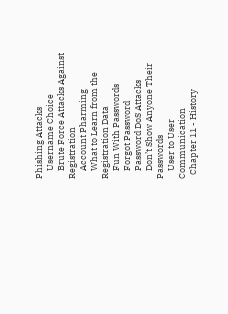Phishing Attacks
    Username Choice
    Brute Force Attacks Against Registration
    Account Pharming
    What to Learn from the Registration Data
    Fun With Passwords
    Forgot Password
    Password DoS Attacks
    Don’t Show Anyone Their Passwords
    User to User Communication
  Chapter 11 - History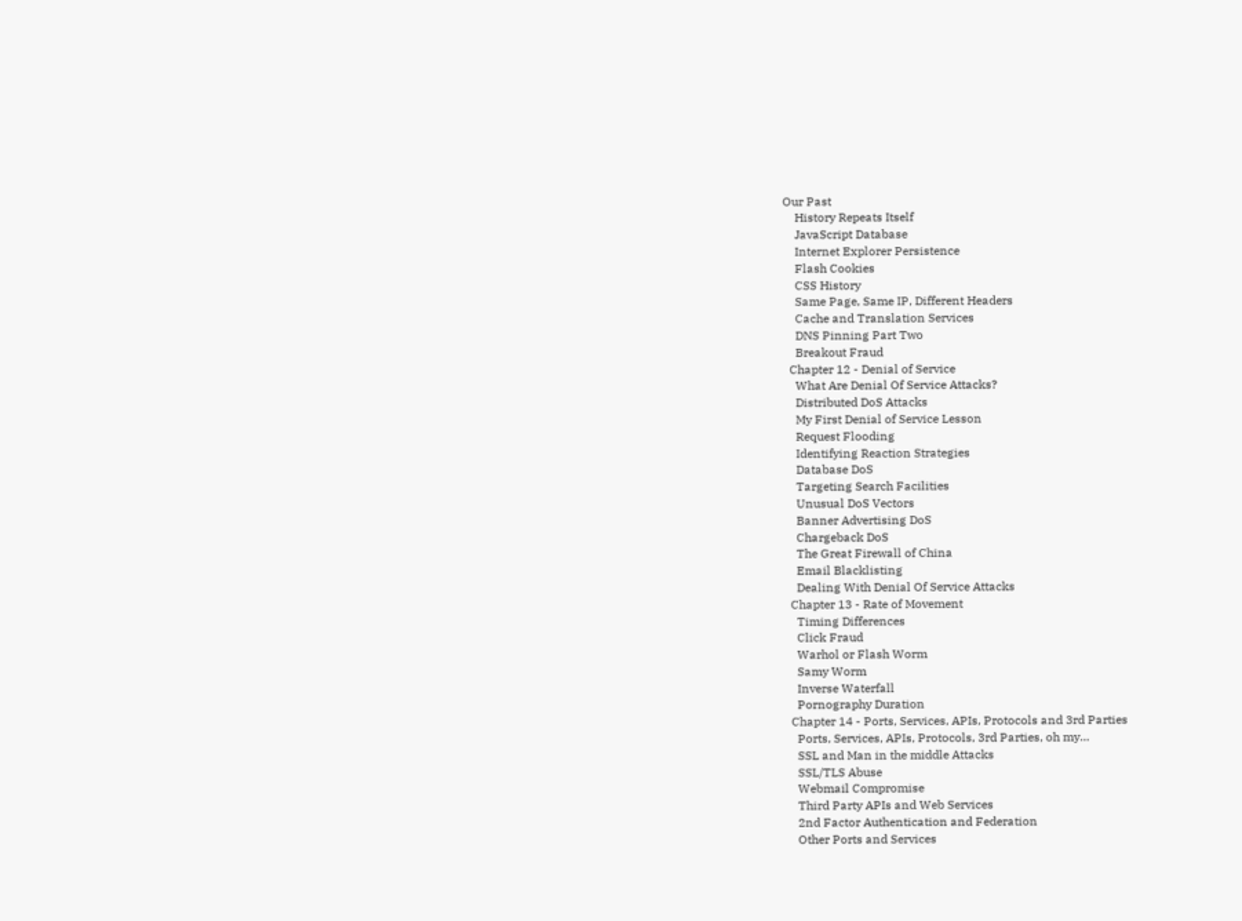Our Past
    History Repeats Itself
    JavaScript Database
    Internet Explorer Persistence
    Flash Cookies
    CSS History
    Same Page, Same IP, Different Headers
    Cache and Translation Services
    DNS Pinning Part Two
    Breakout Fraud
  Chapter 12 - Denial of Service
    What Are Denial Of Service Attacks?
    Distributed DoS Attacks
    My First Denial of Service Lesson
    Request Flooding
    Identifying Reaction Strategies
    Database DoS
    Targeting Search Facilities
    Unusual DoS Vectors
    Banner Advertising DoS
    Chargeback DoS
    The Great Firewall of China
    Email Blacklisting
    Dealing With Denial Of Service Attacks
  Chapter 13 - Rate of Movement
    Timing Differences
    Click Fraud
    Warhol or Flash Worm
    Samy Worm
    Inverse Waterfall
    Pornography Duration
  Chapter 14 - Ports, Services, APIs, Protocols and 3rd Parties
    Ports, Services, APIs, Protocols, 3rd Parties, oh my…
    SSL and Man in the middle Attacks
    SSL/TLS Abuse
    Webmail Compromise
    Third Party APIs and Web Services
    2nd Factor Authentication and Federation
    Other Ports and Services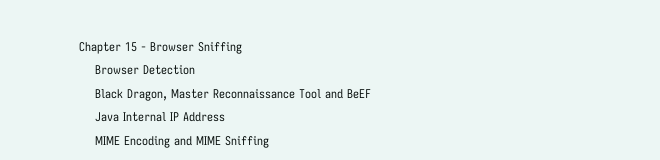Chapter 15 - Browser Sniffing
    Browser Detection
    Black Dragon, Master Reconnaissance Tool and BeEF
    Java Internal IP Address
    MIME Encoding and MIME Sniffing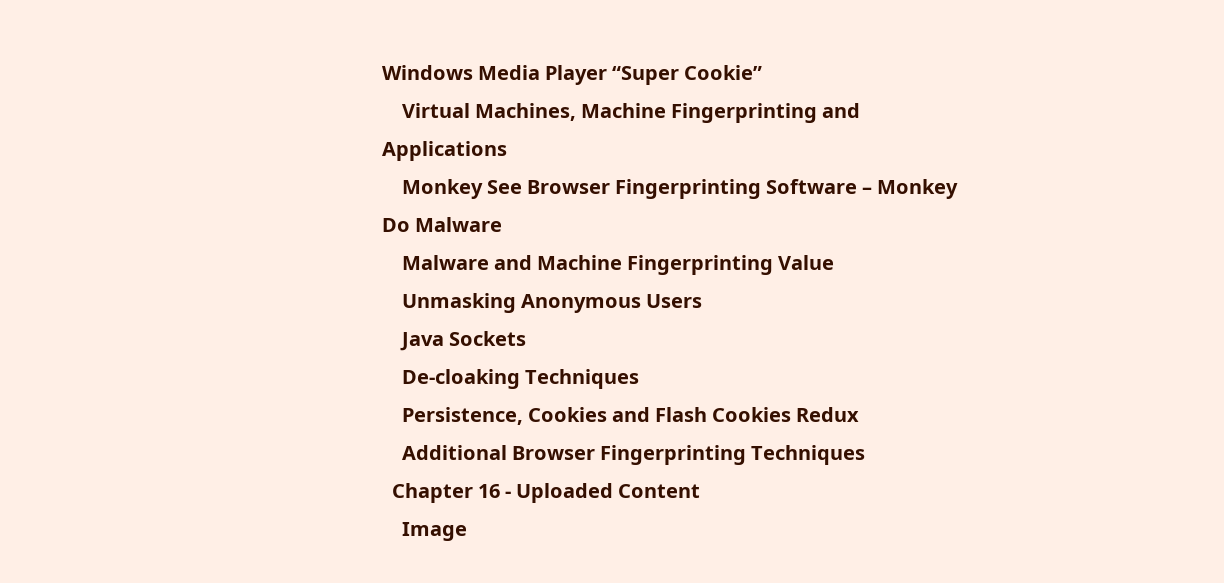Windows Media Player “Super Cookie”
    Virtual Machines, Machine Fingerprinting and Applications
    Monkey See Browser Fingerprinting Software – Monkey Do Malware
    Malware and Machine Fingerprinting Value
    Unmasking Anonymous Users
    Java Sockets
    De-cloaking Techniques
    Persistence, Cookies and Flash Cookies Redux
    Additional Browser Fingerprinting Techniques
  Chapter 16 - Uploaded Content
    Image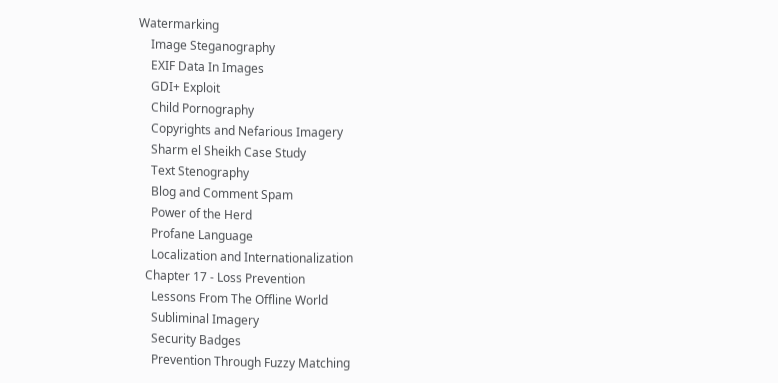Watermarking
    Image Steganography
    EXIF Data In Images
    GDI+ Exploit
    Child Pornography
    Copyrights and Nefarious Imagery
    Sharm el Sheikh Case Study
    Text Stenography
    Blog and Comment Spam
    Power of the Herd
    Profane Language
    Localization and Internationalization
  Chapter 17 - Loss Prevention
    Lessons From The Offline World
    Subliminal Imagery
    Security Badges
    Prevention Through Fuzzy Matching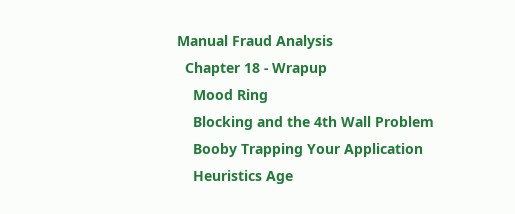Manual Fraud Analysis
  Chapter 18 - Wrapup
    Mood Ring
    Blocking and the 4th Wall Problem
    Booby Trapping Your Application
    Heuristics Age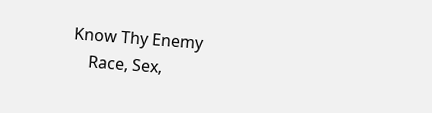Know Thy Enemy
    Race, Sex,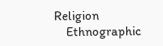Religion
    Ethnographic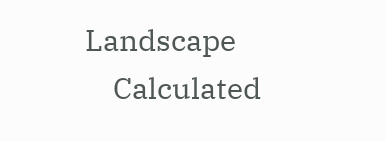Landscape
    Calculated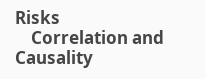Risks
    Correlation and Causality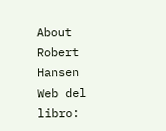About Robert Hansen
Web del libro: